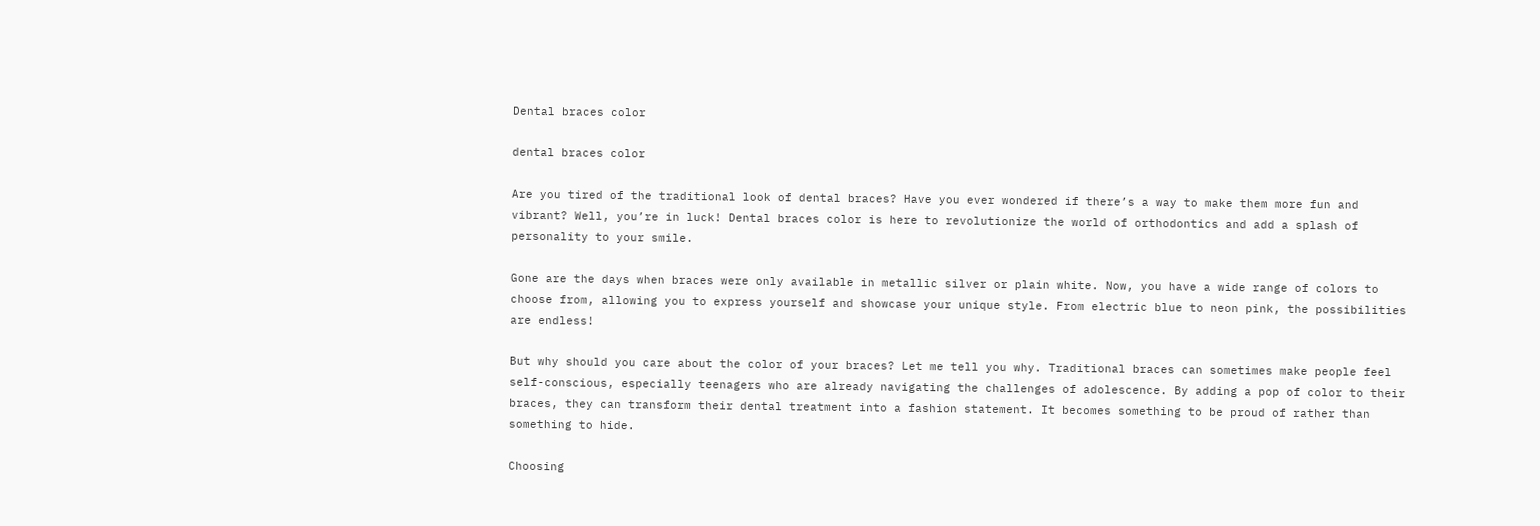Dental braces color

dental braces color

Are you tired of the traditional look of dental braces? Have you ever wondered if there’s a way to make them more fun and vibrant? Well, you’re in luck! Dental braces color is here to revolutionize the world of orthodontics and add a splash of personality to your smile.

Gone are the days when braces were only available in metallic silver or plain white. Now, you have a wide range of colors to choose from, allowing you to express yourself and showcase your unique style. From electric blue to neon pink, the possibilities are endless!

But why should you care about the color of your braces? Let me tell you why. Traditional braces can sometimes make people feel self-conscious, especially teenagers who are already navigating the challenges of adolescence. By adding a pop of color to their braces, they can transform their dental treatment into a fashion statement. It becomes something to be proud of rather than something to hide.

Choosing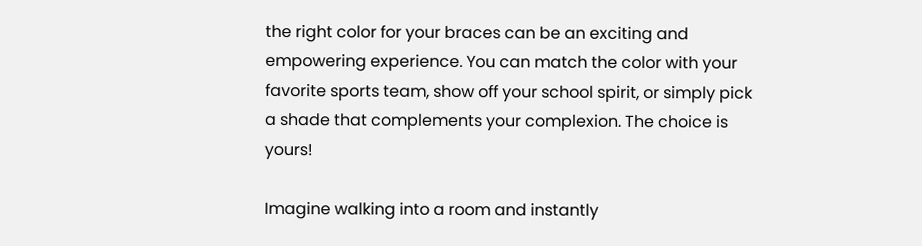the right color for your braces can be an exciting and empowering experience. You can match the color with your favorite sports team, show off your school spirit, or simply pick a shade that complements your complexion. The choice is yours!

Imagine walking into a room and instantly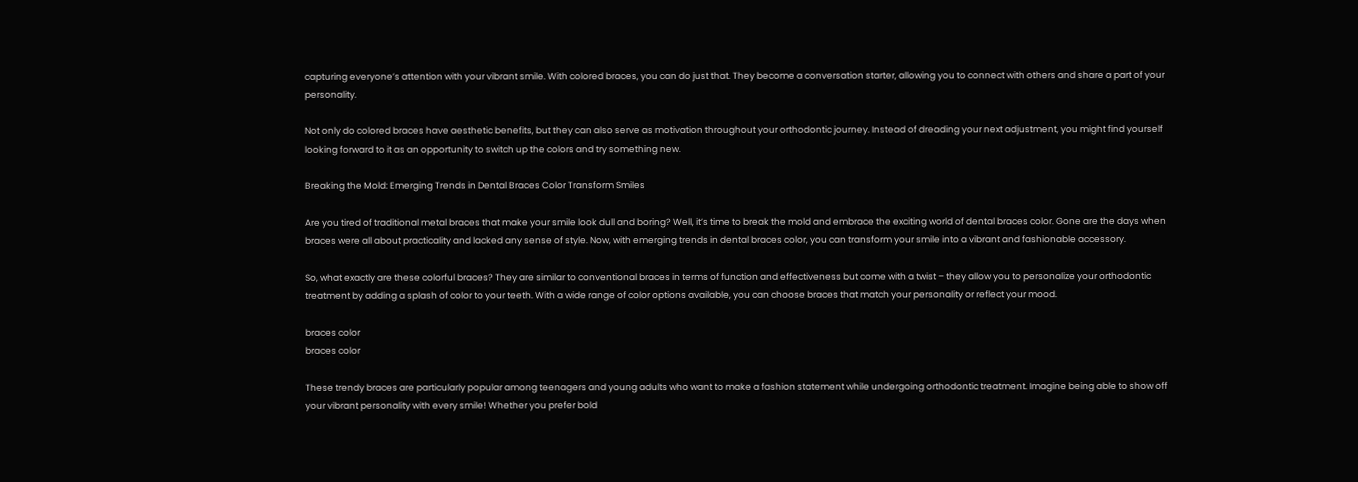capturing everyone’s attention with your vibrant smile. With colored braces, you can do just that. They become a conversation starter, allowing you to connect with others and share a part of your personality.

Not only do colored braces have aesthetic benefits, but they can also serve as motivation throughout your orthodontic journey. Instead of dreading your next adjustment, you might find yourself looking forward to it as an opportunity to switch up the colors and try something new.

Breaking the Mold: Emerging Trends in Dental Braces Color Transform Smiles

Are you tired of traditional metal braces that make your smile look dull and boring? Well, it’s time to break the mold and embrace the exciting world of dental braces color. Gone are the days when braces were all about practicality and lacked any sense of style. Now, with emerging trends in dental braces color, you can transform your smile into a vibrant and fashionable accessory.

So, what exactly are these colorful braces? They are similar to conventional braces in terms of function and effectiveness but come with a twist – they allow you to personalize your orthodontic treatment by adding a splash of color to your teeth. With a wide range of color options available, you can choose braces that match your personality or reflect your mood.

braces color
braces color

These trendy braces are particularly popular among teenagers and young adults who want to make a fashion statement while undergoing orthodontic treatment. Imagine being able to show off your vibrant personality with every smile! Whether you prefer bold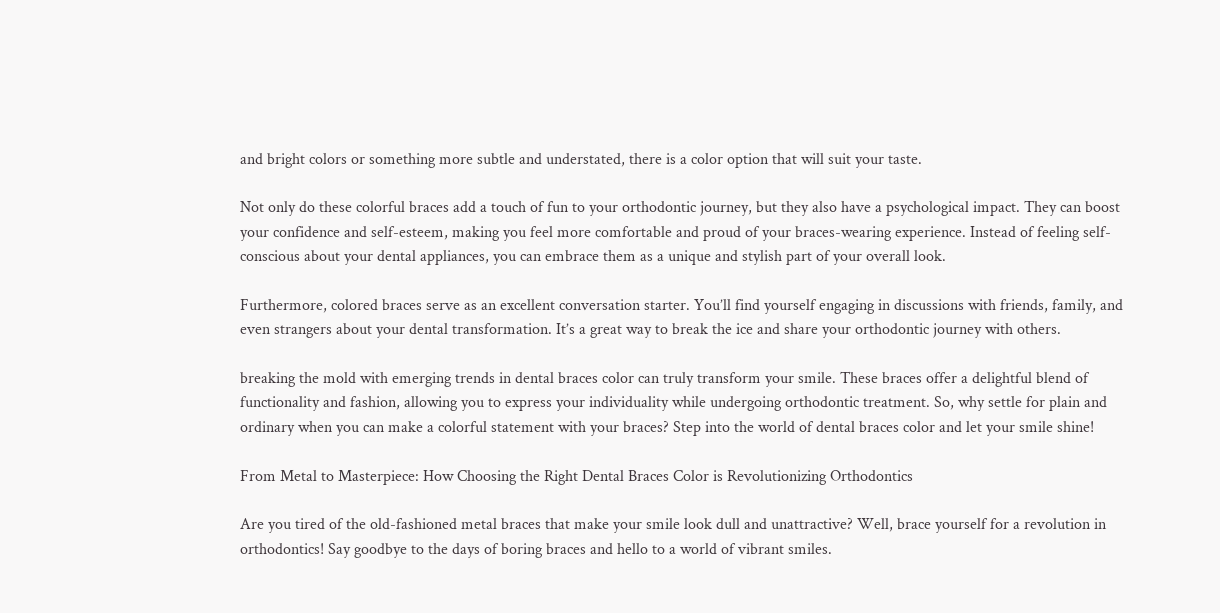and bright colors or something more subtle and understated, there is a color option that will suit your taste.

Not only do these colorful braces add a touch of fun to your orthodontic journey, but they also have a psychological impact. They can boost your confidence and self-esteem, making you feel more comfortable and proud of your braces-wearing experience. Instead of feeling self-conscious about your dental appliances, you can embrace them as a unique and stylish part of your overall look.

Furthermore, colored braces serve as an excellent conversation starter. You’ll find yourself engaging in discussions with friends, family, and even strangers about your dental transformation. It’s a great way to break the ice and share your orthodontic journey with others.

breaking the mold with emerging trends in dental braces color can truly transform your smile. These braces offer a delightful blend of functionality and fashion, allowing you to express your individuality while undergoing orthodontic treatment. So, why settle for plain and ordinary when you can make a colorful statement with your braces? Step into the world of dental braces color and let your smile shine!

From Metal to Masterpiece: How Choosing the Right Dental Braces Color is Revolutionizing Orthodontics

Are you tired of the old-fashioned metal braces that make your smile look dull and unattractive? Well, brace yourself for a revolution in orthodontics! Say goodbye to the days of boring braces and hello to a world of vibrant smiles.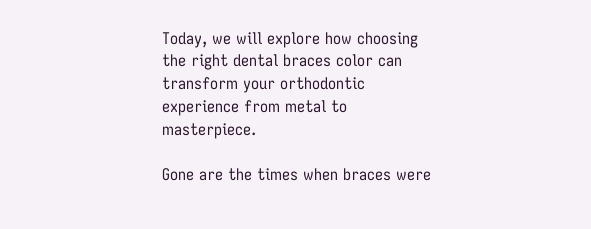Today, we will explore how choosing the right dental braces color can transform your orthodontic experience from metal to masterpiece.

Gone are the times when braces were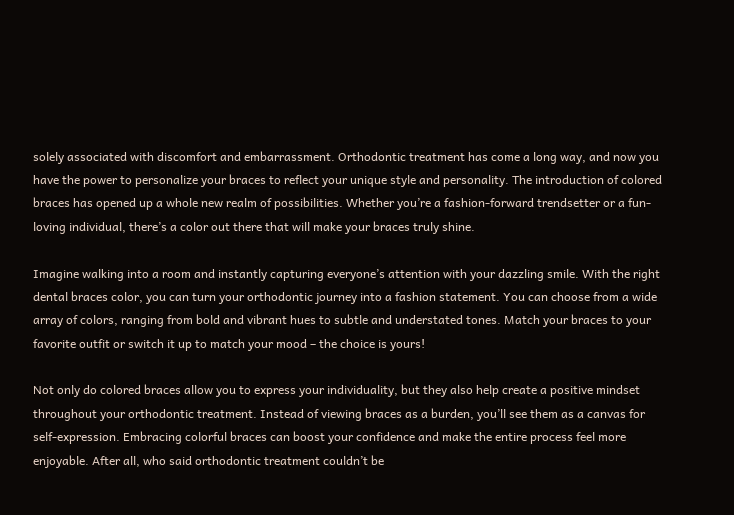solely associated with discomfort and embarrassment. Orthodontic treatment has come a long way, and now you have the power to personalize your braces to reflect your unique style and personality. The introduction of colored braces has opened up a whole new realm of possibilities. Whether you’re a fashion-forward trendsetter or a fun-loving individual, there’s a color out there that will make your braces truly shine.

Imagine walking into a room and instantly capturing everyone’s attention with your dazzling smile. With the right dental braces color, you can turn your orthodontic journey into a fashion statement. You can choose from a wide array of colors, ranging from bold and vibrant hues to subtle and understated tones. Match your braces to your favorite outfit or switch it up to match your mood – the choice is yours!

Not only do colored braces allow you to express your individuality, but they also help create a positive mindset throughout your orthodontic treatment. Instead of viewing braces as a burden, you’ll see them as a canvas for self-expression. Embracing colorful braces can boost your confidence and make the entire process feel more enjoyable. After all, who said orthodontic treatment couldn’t be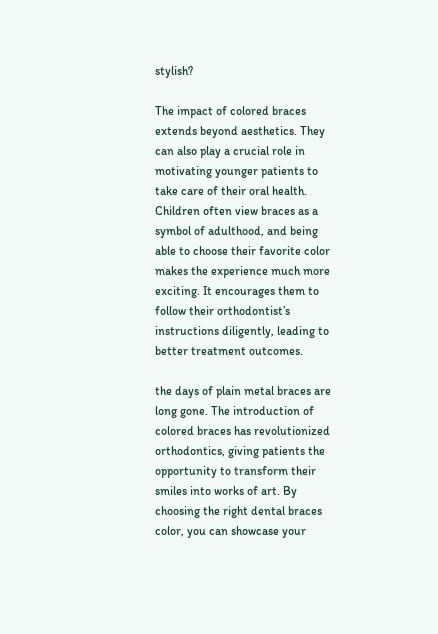stylish?

The impact of colored braces extends beyond aesthetics. They can also play a crucial role in motivating younger patients to take care of their oral health. Children often view braces as a symbol of adulthood, and being able to choose their favorite color makes the experience much more exciting. It encourages them to follow their orthodontist’s instructions diligently, leading to better treatment outcomes.

the days of plain metal braces are long gone. The introduction of colored braces has revolutionized orthodontics, giving patients the opportunity to transform their smiles into works of art. By choosing the right dental braces color, you can showcase your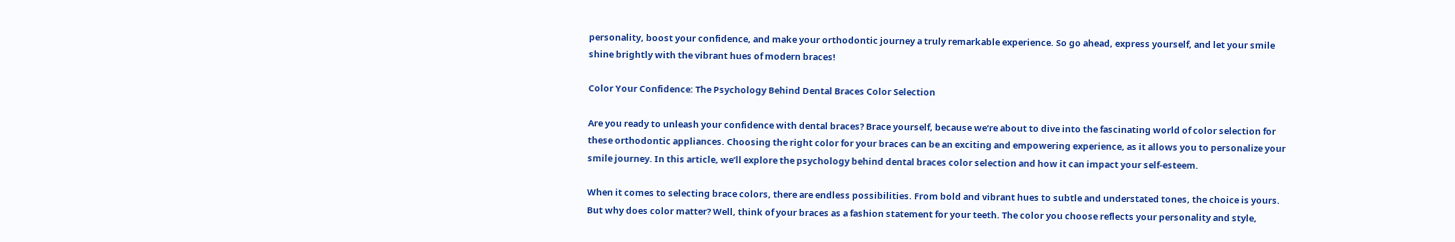personality, boost your confidence, and make your orthodontic journey a truly remarkable experience. So go ahead, express yourself, and let your smile shine brightly with the vibrant hues of modern braces!

Color Your Confidence: The Psychology Behind Dental Braces Color Selection

Are you ready to unleash your confidence with dental braces? Brace yourself, because we’re about to dive into the fascinating world of color selection for these orthodontic appliances. Choosing the right color for your braces can be an exciting and empowering experience, as it allows you to personalize your smile journey. In this article, we’ll explore the psychology behind dental braces color selection and how it can impact your self-esteem.

When it comes to selecting brace colors, there are endless possibilities. From bold and vibrant hues to subtle and understated tones, the choice is yours. But why does color matter? Well, think of your braces as a fashion statement for your teeth. The color you choose reflects your personality and style,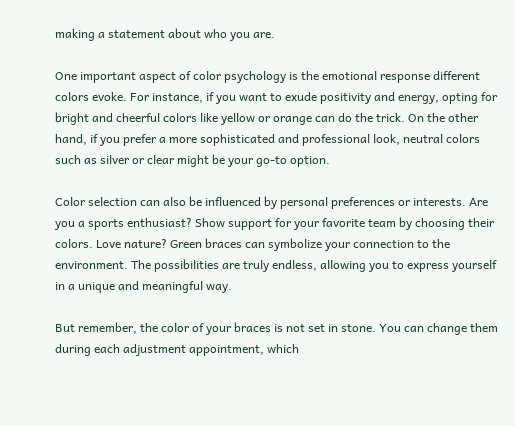making a statement about who you are.

One important aspect of color psychology is the emotional response different colors evoke. For instance, if you want to exude positivity and energy, opting for bright and cheerful colors like yellow or orange can do the trick. On the other hand, if you prefer a more sophisticated and professional look, neutral colors such as silver or clear might be your go-to option.

Color selection can also be influenced by personal preferences or interests. Are you a sports enthusiast? Show support for your favorite team by choosing their colors. Love nature? Green braces can symbolize your connection to the environment. The possibilities are truly endless, allowing you to express yourself in a unique and meaningful way.

But remember, the color of your braces is not set in stone. You can change them during each adjustment appointment, which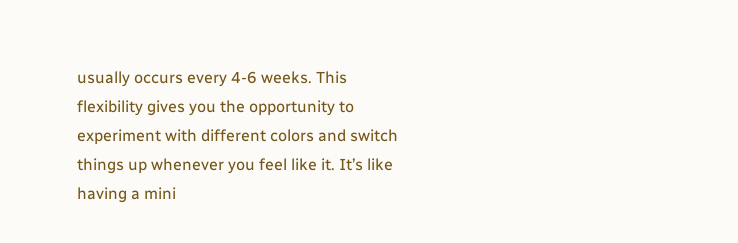usually occurs every 4-6 weeks. This flexibility gives you the opportunity to experiment with different colors and switch things up whenever you feel like it. It’s like having a mini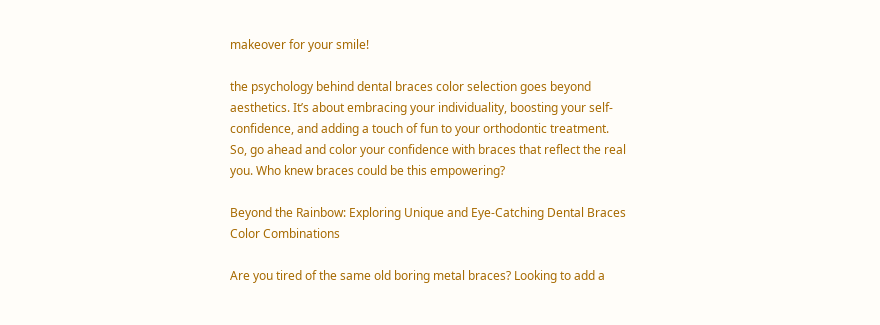makeover for your smile!

the psychology behind dental braces color selection goes beyond aesthetics. It’s about embracing your individuality, boosting your self-confidence, and adding a touch of fun to your orthodontic treatment. So, go ahead and color your confidence with braces that reflect the real you. Who knew braces could be this empowering?

Beyond the Rainbow: Exploring Unique and Eye-Catching Dental Braces Color Combinations

Are you tired of the same old boring metal braces? Looking to add a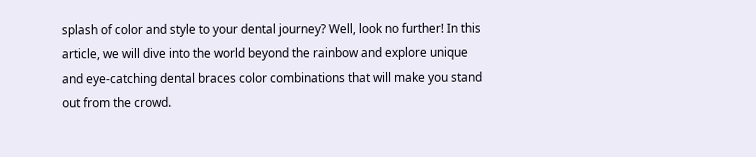splash of color and style to your dental journey? Well, look no further! In this article, we will dive into the world beyond the rainbow and explore unique and eye-catching dental braces color combinations that will make you stand out from the crowd.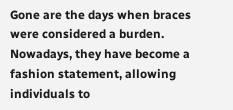Gone are the days when braces were considered a burden. Nowadays, they have become a fashion statement, allowing individuals to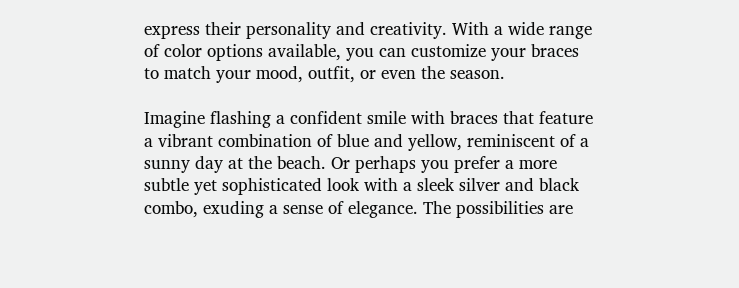express their personality and creativity. With a wide range of color options available, you can customize your braces to match your mood, outfit, or even the season.

Imagine flashing a confident smile with braces that feature a vibrant combination of blue and yellow, reminiscent of a sunny day at the beach. Or perhaps you prefer a more subtle yet sophisticated look with a sleek silver and black combo, exuding a sense of elegance. The possibilities are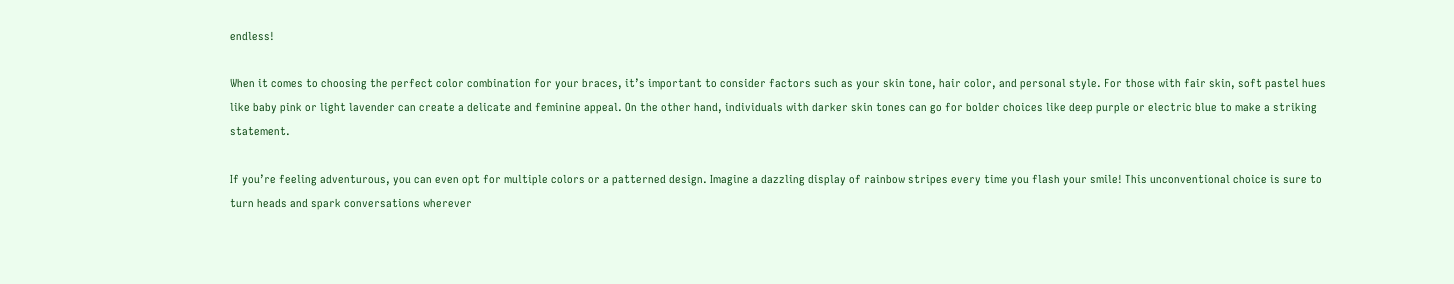endless!

When it comes to choosing the perfect color combination for your braces, it’s important to consider factors such as your skin tone, hair color, and personal style. For those with fair skin, soft pastel hues like baby pink or light lavender can create a delicate and feminine appeal. On the other hand, individuals with darker skin tones can go for bolder choices like deep purple or electric blue to make a striking statement.

If you’re feeling adventurous, you can even opt for multiple colors or a patterned design. Imagine a dazzling display of rainbow stripes every time you flash your smile! This unconventional choice is sure to turn heads and spark conversations wherever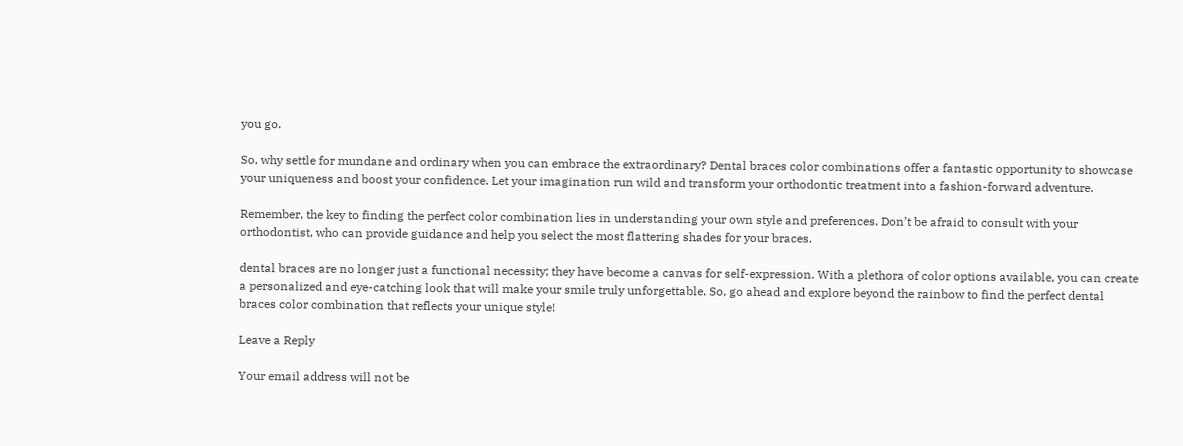you go.

So, why settle for mundane and ordinary when you can embrace the extraordinary? Dental braces color combinations offer a fantastic opportunity to showcase your uniqueness and boost your confidence. Let your imagination run wild and transform your orthodontic treatment into a fashion-forward adventure.

Remember, the key to finding the perfect color combination lies in understanding your own style and preferences. Don’t be afraid to consult with your orthodontist, who can provide guidance and help you select the most flattering shades for your braces.

dental braces are no longer just a functional necessity; they have become a canvas for self-expression. With a plethora of color options available, you can create a personalized and eye-catching look that will make your smile truly unforgettable. So, go ahead and explore beyond the rainbow to find the perfect dental braces color combination that reflects your unique style!

Leave a Reply

Your email address will not be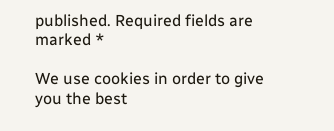published. Required fields are marked *

We use cookies in order to give you the best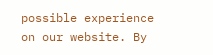possible experience on our website. By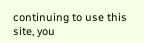continuing to use this site, you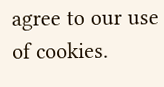agree to our use of cookies.